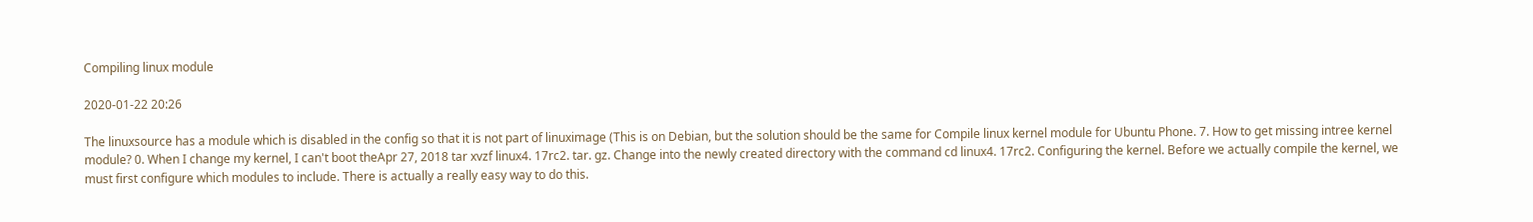Compiling linux module

2020-01-22 20:26

The linuxsource has a module which is disabled in the config so that it is not part of linuximage (This is on Debian, but the solution should be the same for Compile linux kernel module for Ubuntu Phone. 7. How to get missing intree kernel module? 0. When I change my kernel, I can't boot theApr 27, 2018 tar xvzf linux4. 17rc2. tar. gz. Change into the newly created directory with the command cd linux4. 17rc2. Configuring the kernel. Before we actually compile the kernel, we must first configure which modules to include. There is actually a really easy way to do this.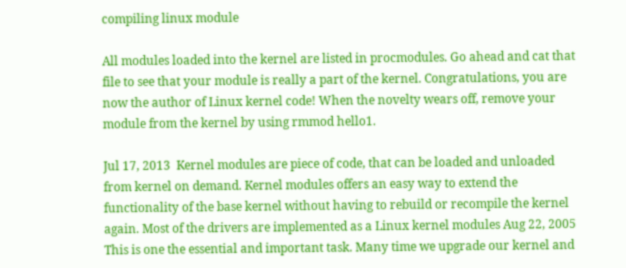compiling linux module

All modules loaded into the kernel are listed in procmodules. Go ahead and cat that file to see that your module is really a part of the kernel. Congratulations, you are now the author of Linux kernel code! When the novelty wears off, remove your module from the kernel by using rmmod hello1.

Jul 17, 2013  Kernel modules are piece of code, that can be loaded and unloaded from kernel on demand. Kernel modules offers an easy way to extend the functionality of the base kernel without having to rebuild or recompile the kernel again. Most of the drivers are implemented as a Linux kernel modules Aug 22, 2005  This is one the essential and important task. Many time we upgrade our kernel and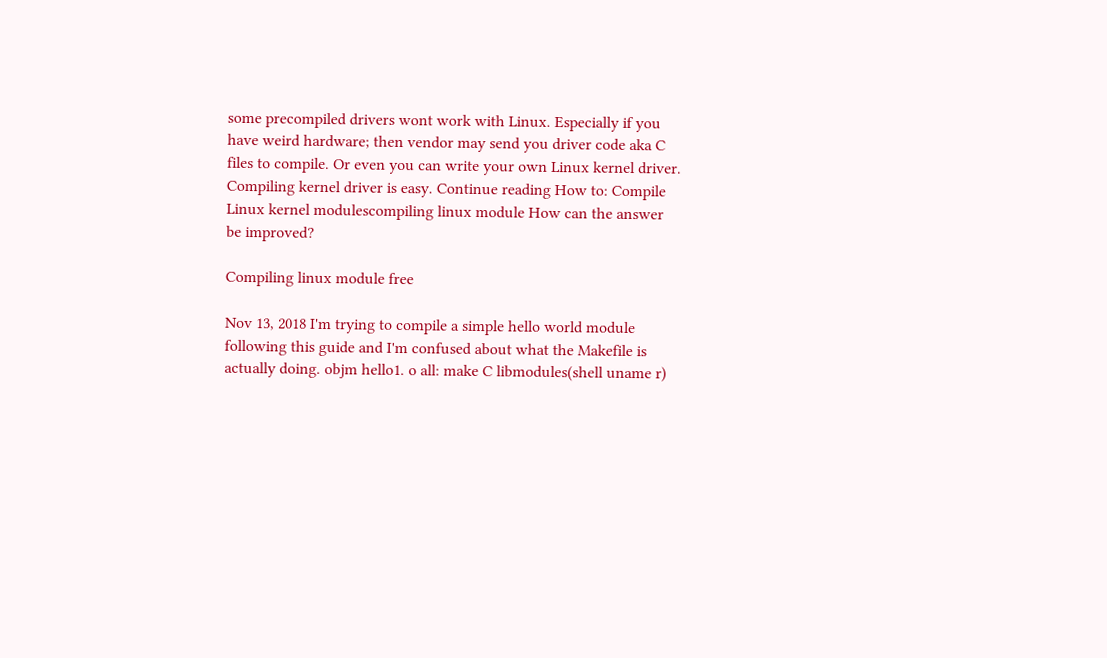some precompiled drivers wont work with Linux. Especially if you have weird hardware; then vendor may send you driver code aka C files to compile. Or even you can write your own Linux kernel driver. Compiling kernel driver is easy. Continue reading How to: Compile Linux kernel modulescompiling linux module How can the answer be improved?

Compiling linux module free

Nov 13, 2018 I'm trying to compile a simple hello world module following this guide and I'm confused about what the Makefile is actually doing. objm hello1. o all: make C libmodules(shell uname r)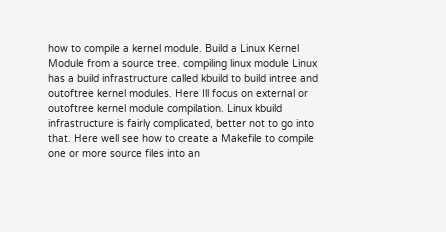how to compile a kernel module. Build a Linux Kernel Module from a source tree. compiling linux module Linux has a build infrastructure called kbuild to build intree and outoftree kernel modules. Here Ill focus on external or outoftree kernel module compilation. Linux kbuild infrastructure is fairly complicated, better not to go into that. Here well see how to create a Makefile to compile one or more source files into an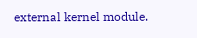external kernel module.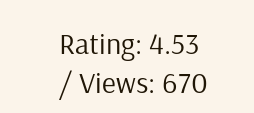Rating: 4.53 / Views: 670